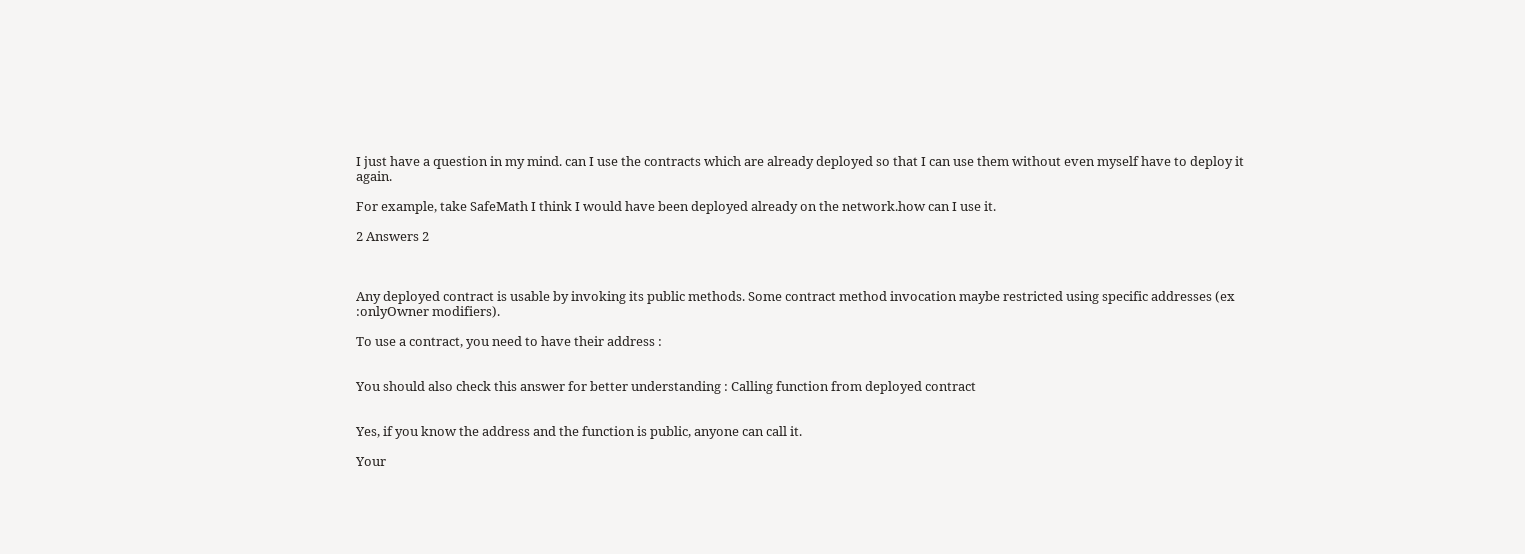I just have a question in my mind. can I use the contracts which are already deployed so that I can use them without even myself have to deploy it again.

For example, take SafeMath I think I would have been deployed already on the network.how can I use it.

2 Answers 2



Any deployed contract is usable by invoking its public methods. Some contract method invocation maybe restricted using specific addresses (ex :onlyOwner modifiers).

To use a contract, you need to have their address :


You should also check this answer for better understanding : Calling function from deployed contract


Yes, if you know the address and the function is public, anyone can call it.

Your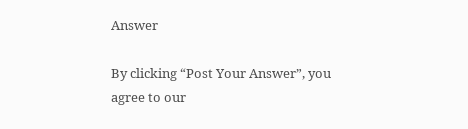Answer

By clicking “Post Your Answer”, you agree to our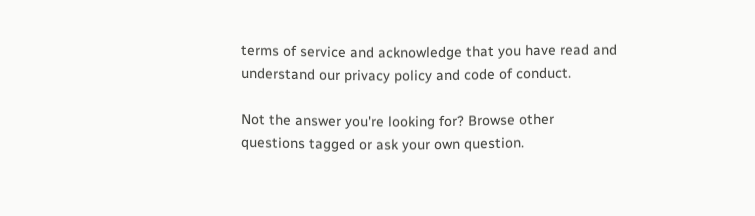terms of service and acknowledge that you have read and understand our privacy policy and code of conduct.

Not the answer you're looking for? Browse other questions tagged or ask your own question.